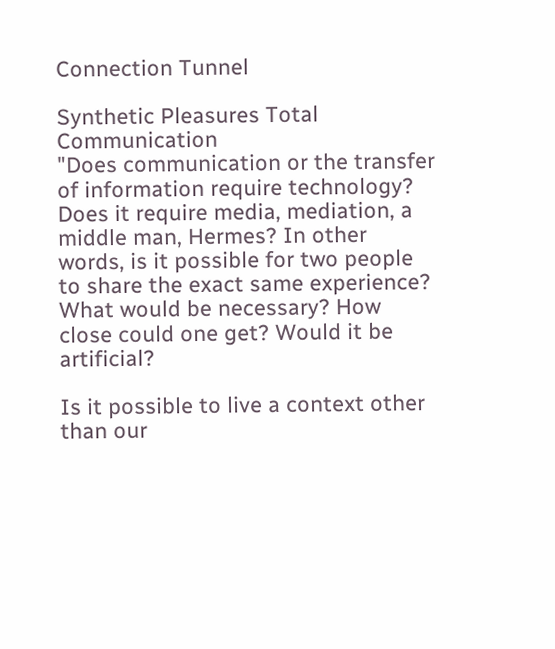Connection Tunnel

Synthetic Pleasures Total Communication
"Does communication or the transfer of information require technology? Does it require media, mediation, a middle man, Hermes? In other words, is it possible for two people to share the exact same experience? What would be necessary? How close could one get? Would it be artificial?

Is it possible to live a context other than our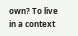own? To live in a context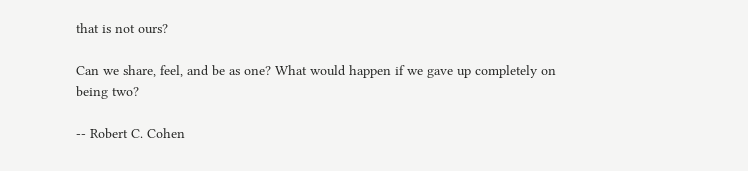that is not ours?

Can we share, feel, and be as one? What would happen if we gave up completely on being two?

-- Robert C. Cohen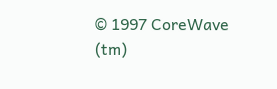© 1997 CoreWave (tm)